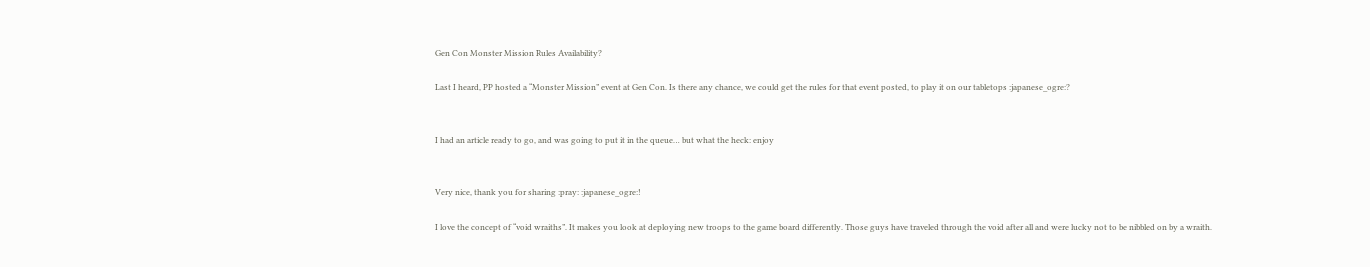Gen Con Monster Mission Rules Availability?

Last I heard, PP hosted a “Monster Mission” event at Gen Con. Is there any chance, we could get the rules for that event posted, to play it on our tabletops :japanese_ogre:?


I had an article ready to go, and was going to put it in the queue… but what the heck: enjoy


Very nice, thank you for sharing :pray: :japanese_ogre:!

I love the concept of “void wraiths”. It makes you look at deploying new troops to the game board differently. Those guys have traveled through the void after all and were lucky not to be nibbled on by a wraith.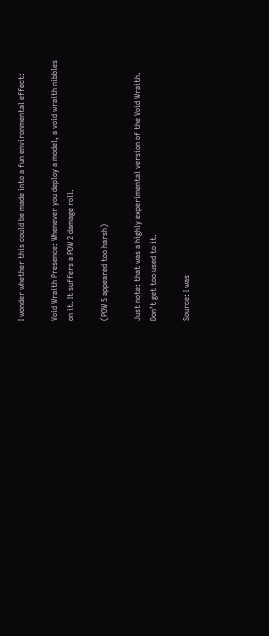I wonder whether this could be made into a fun environmental effect:

Void Wraith Presence: Whenever you deploy a model, a void wraith nibbles on it. It suffers a POW 2 damage roll.

(POW 5 appeared too harsh)

Just note: that was a highly experimental version of the Void Wraith. Don’t get too used to it.

Source: I was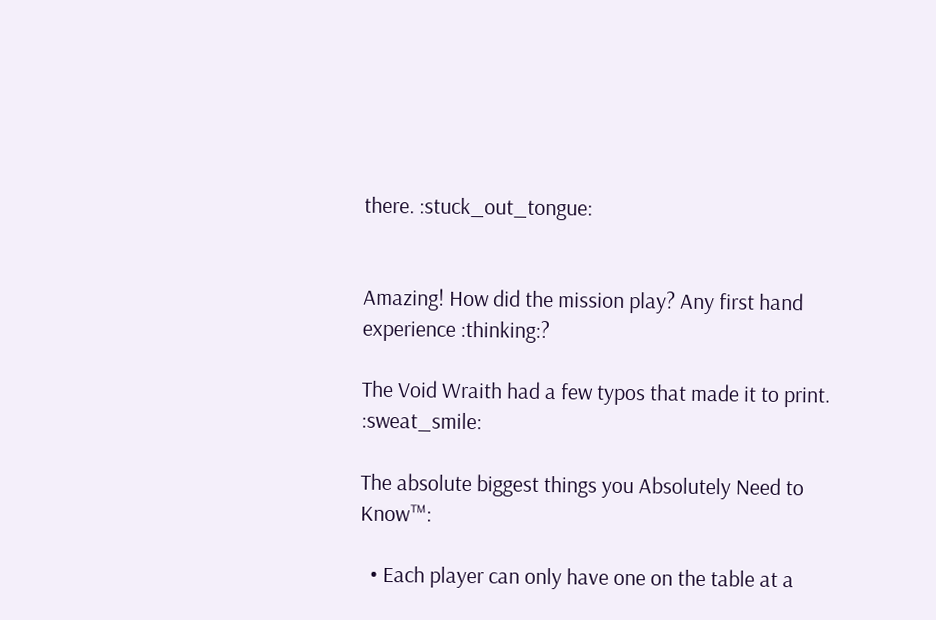there. :stuck_out_tongue:


Amazing! How did the mission play? Any first hand experience :thinking:?

The Void Wraith had a few typos that made it to print. :sweat_smile:

The absolute biggest things you Absolutely Need to Know™:

  • Each player can only have one on the table at a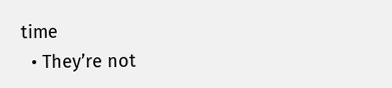time
  • They’re not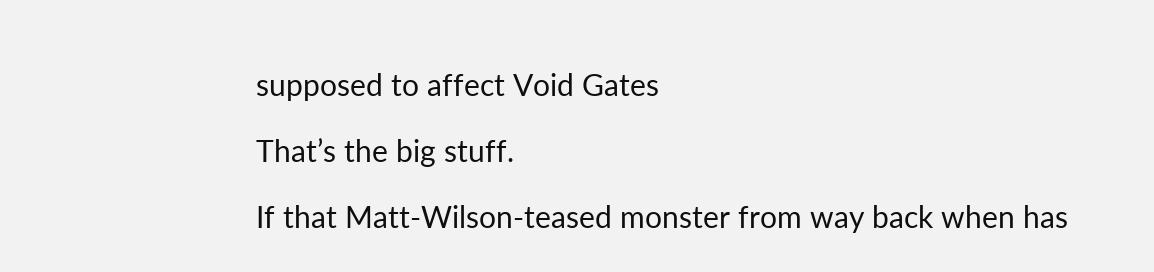supposed to affect Void Gates

That’s the big stuff.

If that Matt-Wilson-teased monster from way back when has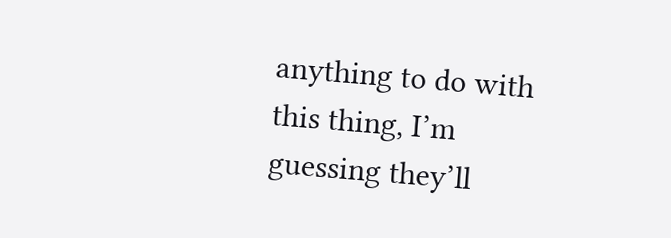anything to do with this thing, I’m guessing they’ll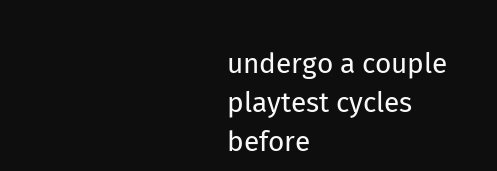undergo a couple playtest cycles before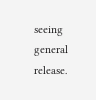seeing general release.